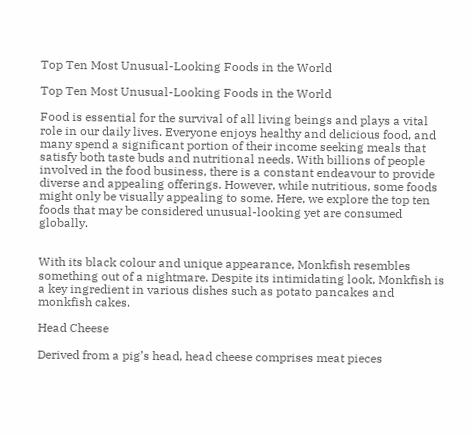Top Ten Most Unusual-Looking Foods in the World

Top Ten Most Unusual-Looking Foods in the World

Food is essential for the survival of all living beings and plays a vital role in our daily lives. Everyone enjoys healthy and delicious food, and many spend a significant portion of their income seeking meals that satisfy both taste buds and nutritional needs. With billions of people involved in the food business, there is a constant endeavour to provide diverse and appealing offerings. However, while nutritious, some foods might only be visually appealing to some. Here, we explore the top ten foods that may be considered unusual-looking yet are consumed globally.


With its black colour and unique appearance, Monkfish resembles something out of a nightmare. Despite its intimidating look, Monkfish is a key ingredient in various dishes such as potato pancakes and monkfish cakes.

Head Cheese

Derived from a pig’s head, head cheese comprises meat pieces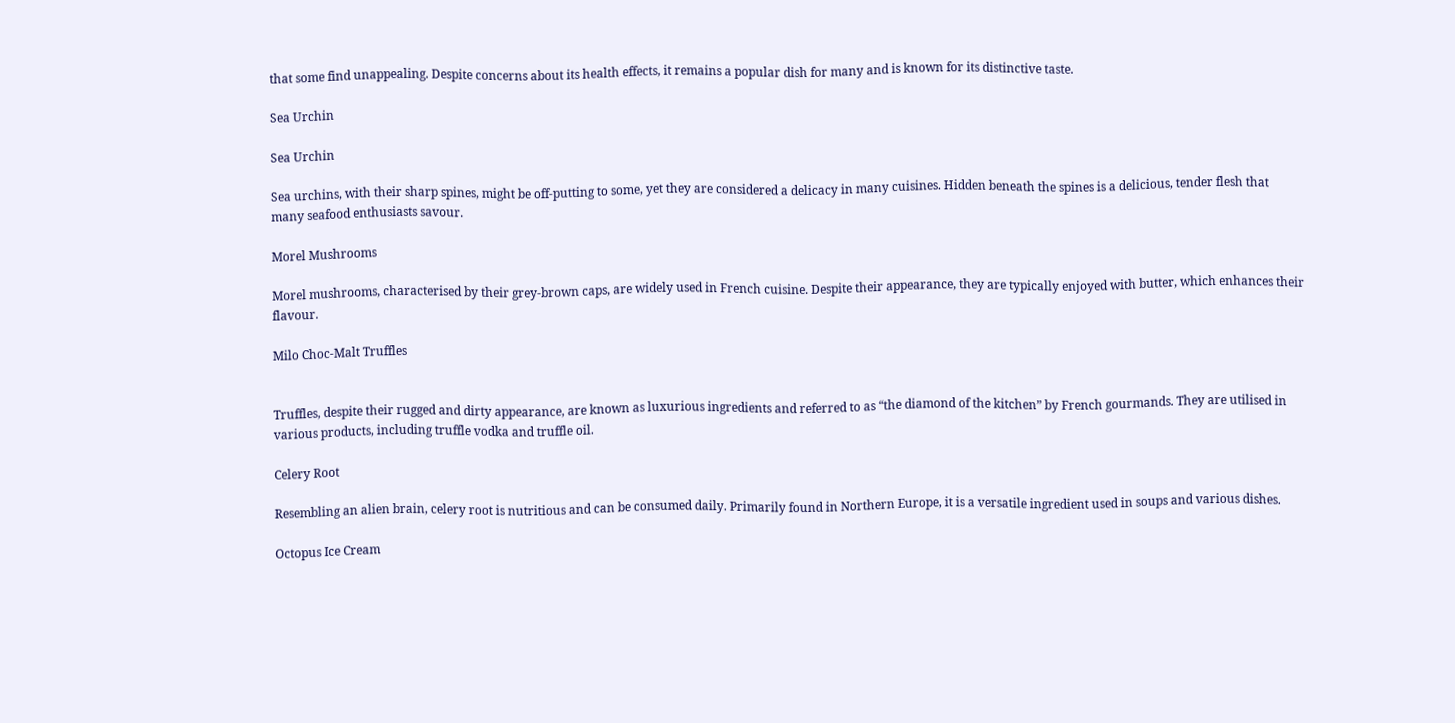that some find unappealing. Despite concerns about its health effects, it remains a popular dish for many and is known for its distinctive taste.

Sea Urchin

Sea Urchin

Sea urchins, with their sharp spines, might be off-putting to some, yet they are considered a delicacy in many cuisines. Hidden beneath the spines is a delicious, tender flesh that many seafood enthusiasts savour.

Morel Mushrooms

Morel mushrooms, characterised by their grey-brown caps, are widely used in French cuisine. Despite their appearance, they are typically enjoyed with butter, which enhances their flavour.

Milo Choc-Malt Truffles


Truffles, despite their rugged and dirty appearance, are known as luxurious ingredients and referred to as “the diamond of the kitchen” by French gourmands. They are utilised in various products, including truffle vodka and truffle oil.

Celery Root

Resembling an alien brain, celery root is nutritious and can be consumed daily. Primarily found in Northern Europe, it is a versatile ingredient used in soups and various dishes.

Octopus Ice Cream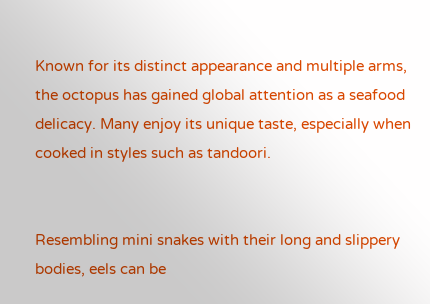Known for its distinct appearance and multiple arms, the octopus has gained global attention as a seafood delicacy. Many enjoy its unique taste, especially when cooked in styles such as tandoori.


Resembling mini snakes with their long and slippery bodies, eels can be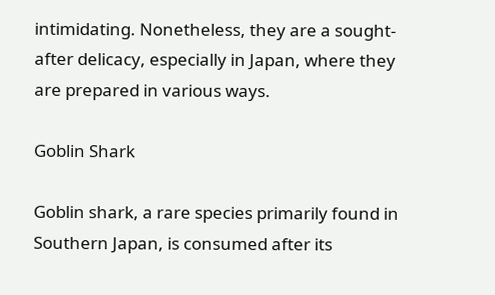intimidating. Nonetheless, they are a sought-after delicacy, especially in Japan, where they are prepared in various ways.

Goblin Shark

Goblin shark, a rare species primarily found in Southern Japan, is consumed after its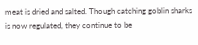meat is dried and salted. Though catching goblin sharks is now regulated, they continue to be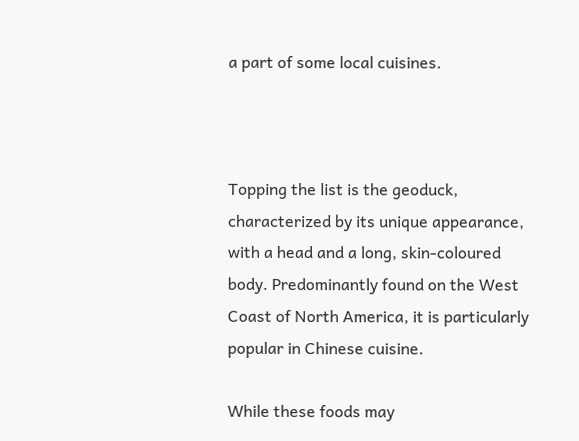a part of some local cuisines.



Topping the list is the geoduck, characterized by its unique appearance, with a head and a long, skin-coloured body. Predominantly found on the West Coast of North America, it is particularly popular in Chinese cuisine.

While these foods may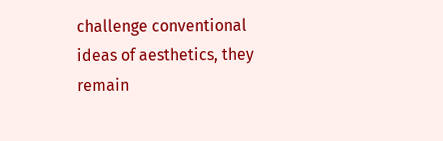challenge conventional ideas of aesthetics, they remain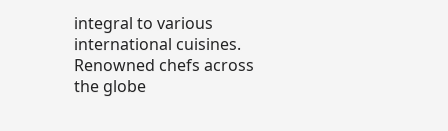integral to various international cuisines. Renowned chefs across the globe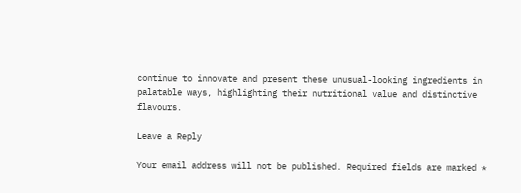continue to innovate and present these unusual-looking ingredients in palatable ways, highlighting their nutritional value and distinctive flavours.

Leave a Reply

Your email address will not be published. Required fields are marked *